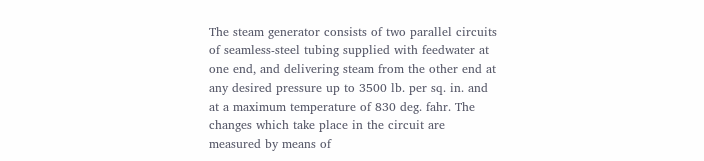The steam generator consists of two parallel circuits of seamless-steel tubing supplied with feedwater at one end, and delivering steam from the other end at any desired pressure up to 3500 lb. per sq. in. and at a maximum temperature of 830 deg. fahr. The changes which take place in the circuit are measured by means of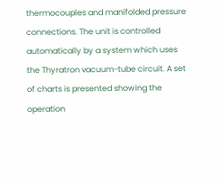thermocouples and manifolded pressure connections. The unit is controlled automatically by a system which uses the Thyratron vacuum-tube circuit. A set of charts is presented showing the operation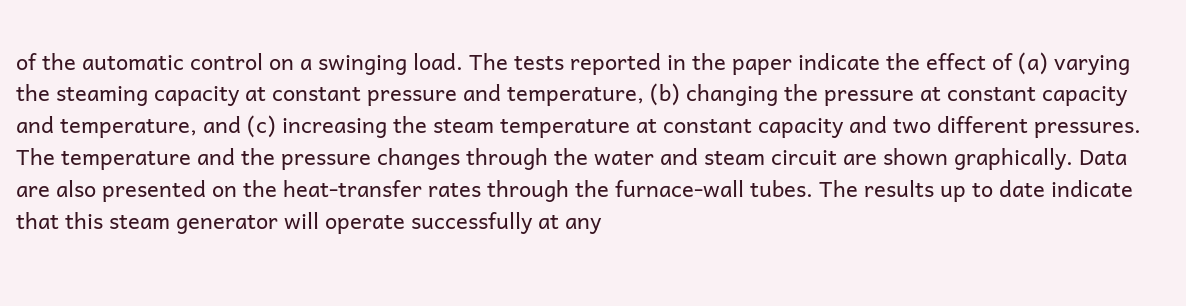of the automatic control on a swinging load. The tests reported in the paper indicate the effect of (a) varying the steaming capacity at constant pressure and temperature, (b) changing the pressure at constant capacity and temperature, and (c) increasing the steam temperature at constant capacity and two different pressures. The temperature and the pressure changes through the water and steam circuit are shown graphically. Data are also presented on the heat-transfer rates through the furnace-wall tubes. The results up to date indicate that this steam generator will operate successfully at any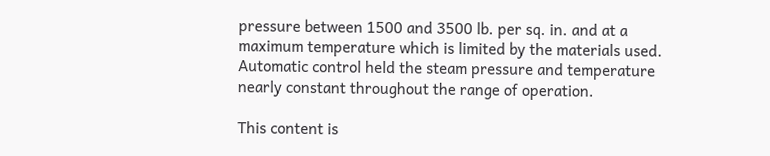pressure between 1500 and 3500 lb. per sq. in. and at a maximum temperature which is limited by the materials used. Automatic control held the steam pressure and temperature nearly constant throughout the range of operation.

This content is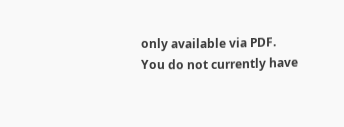only available via PDF.
You do not currently have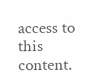access to this content.